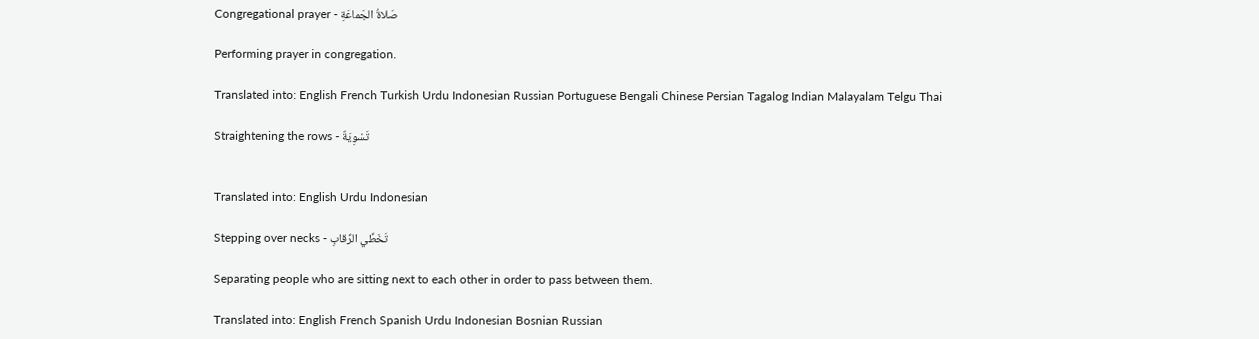Congregational prayer - صَلاةُ الجَماعَةِ

Performing prayer in congregation.

Translated into: English French Turkish Urdu Indonesian Russian Portuguese Bengali Chinese Persian Tagalog Indian Malayalam Telgu Thai

Straightening the rows - تَسْوِيَةٌ


Translated into: English Urdu Indonesian

Stepping over necks - تَخَطِّي الرِّقابِ

Separating people who are sitting next to each other in order to pass between them.

Translated into: English French Spanish Urdu Indonesian Bosnian Russian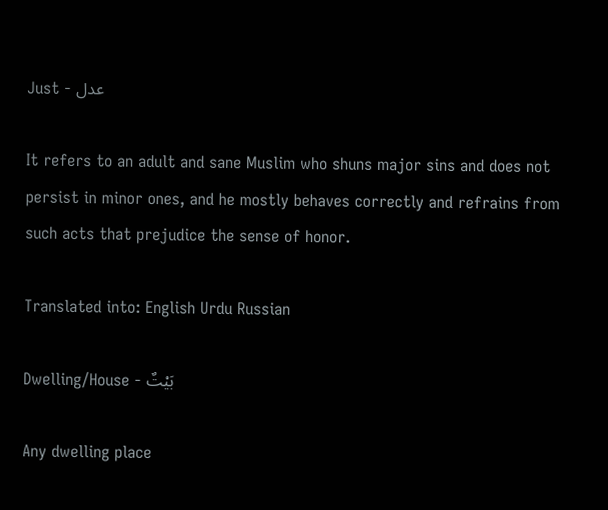Just - عدل

It refers to an adult and sane Muslim who shuns major sins and does not persist in minor ones, and he mostly behaves correctly and refrains from such acts that prejudice the sense of honor.

Translated into: English Urdu Russian

Dwelling/House - بَيْتٌ

Any dwelling place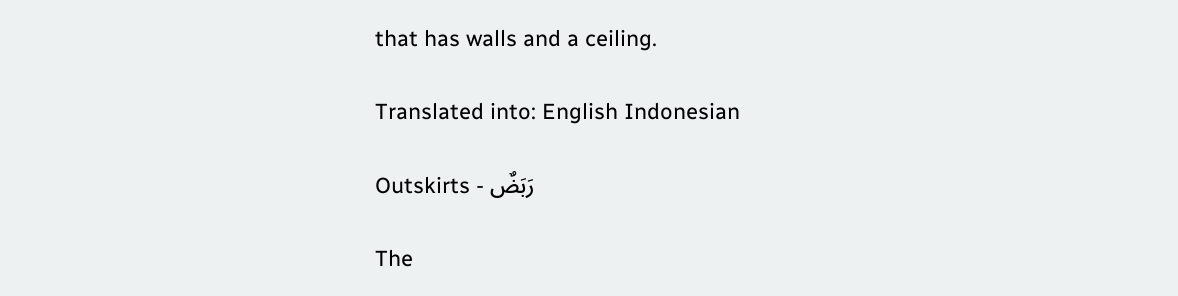that has walls and a ceiling.

Translated into: English Indonesian

Outskirts - رَبَضٌ

The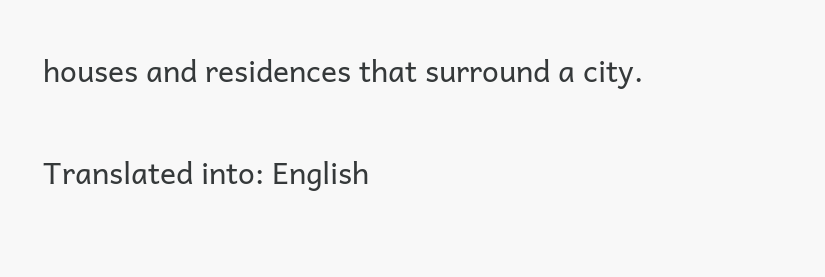houses and residences that surround a city.

Translated into: English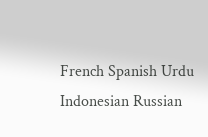French Spanish Urdu Indonesian Russian